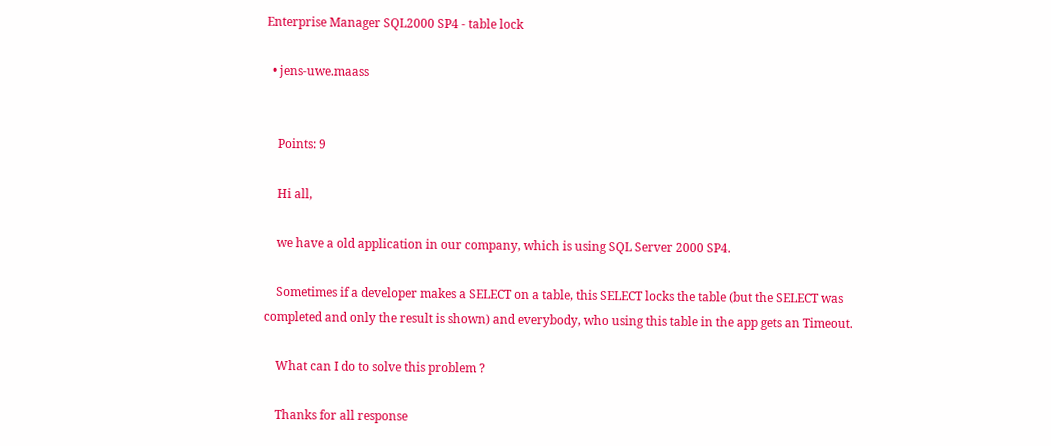Enterprise Manager SQL2000 SP4 - table lock

  • jens-uwe.maass


    Points: 9

    Hi all,

    we have a old application in our company, which is using SQL Server 2000 SP4.

    Sometimes if a developer makes a SELECT on a table, this SELECT locks the table (but the SELECT was completed and only the result is shown) and everybody, who using this table in the app gets an Timeout.

    What can I do to solve this problem ?

    Thanks for all response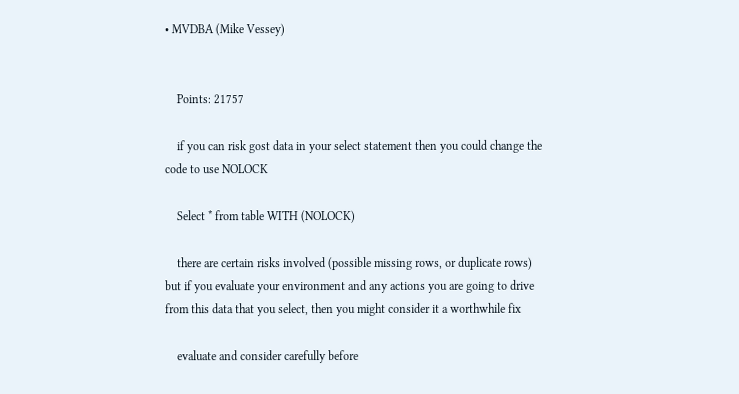• MVDBA (Mike Vessey)


    Points: 21757

    if you can risk gost data in your select statement then you could change the code to use NOLOCK

    Select * from table WITH (NOLOCK)

    there are certain risks involved (possible missing rows, or duplicate rows) but if you evaluate your environment and any actions you are going to drive from this data that you select, then you might consider it a worthwhile fix

    evaluate and consider carefully before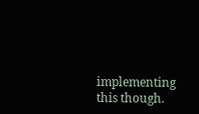implementing this though.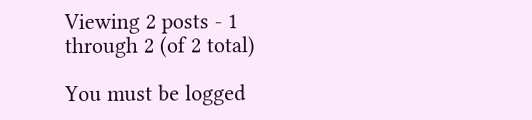Viewing 2 posts - 1 through 2 (of 2 total)

You must be logged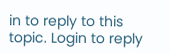in to reply to this topic. Login to reply